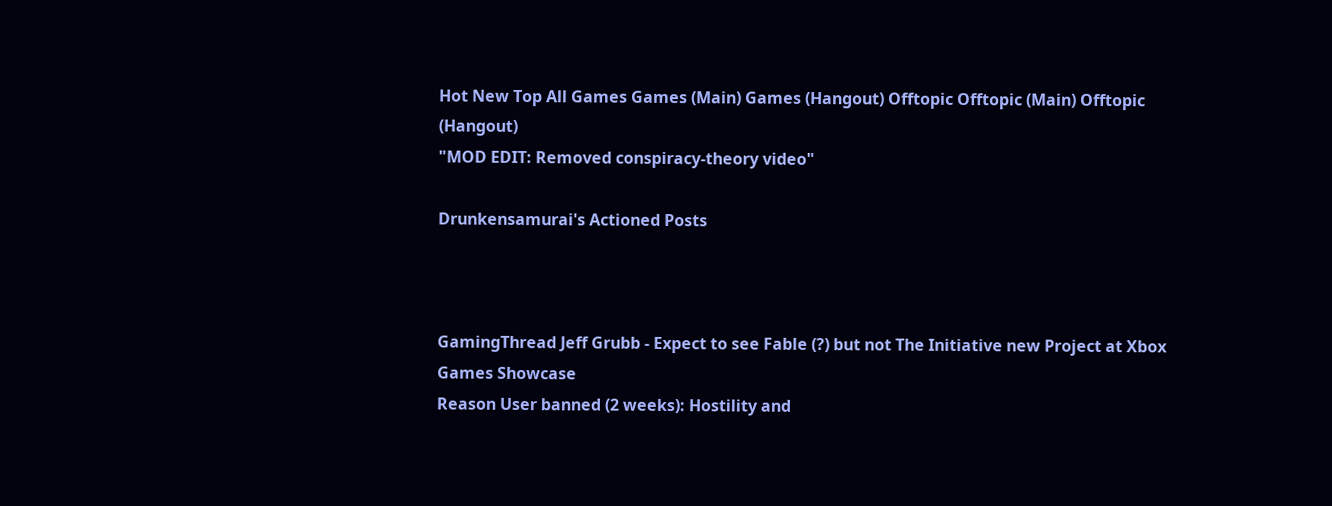Hot New Top All Games Games (Main) Games (Hangout) Offtopic Offtopic (Main) Offtopic (Hangout)
"MOD EDIT: Removed conspiracy-theory video"

Drunkensamurai's Actioned Posts



GamingThread Jeff Grubb - Expect to see Fable (?) but not The Initiative new Project at Xbox Games Showcase
Reason User banned (2 weeks): Hostility and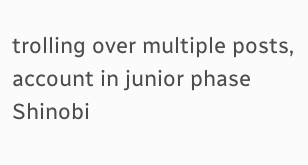trolling over multiple posts, account in junior phase
Shinobi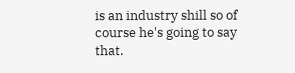is an industry shill so of course he's going to say that.